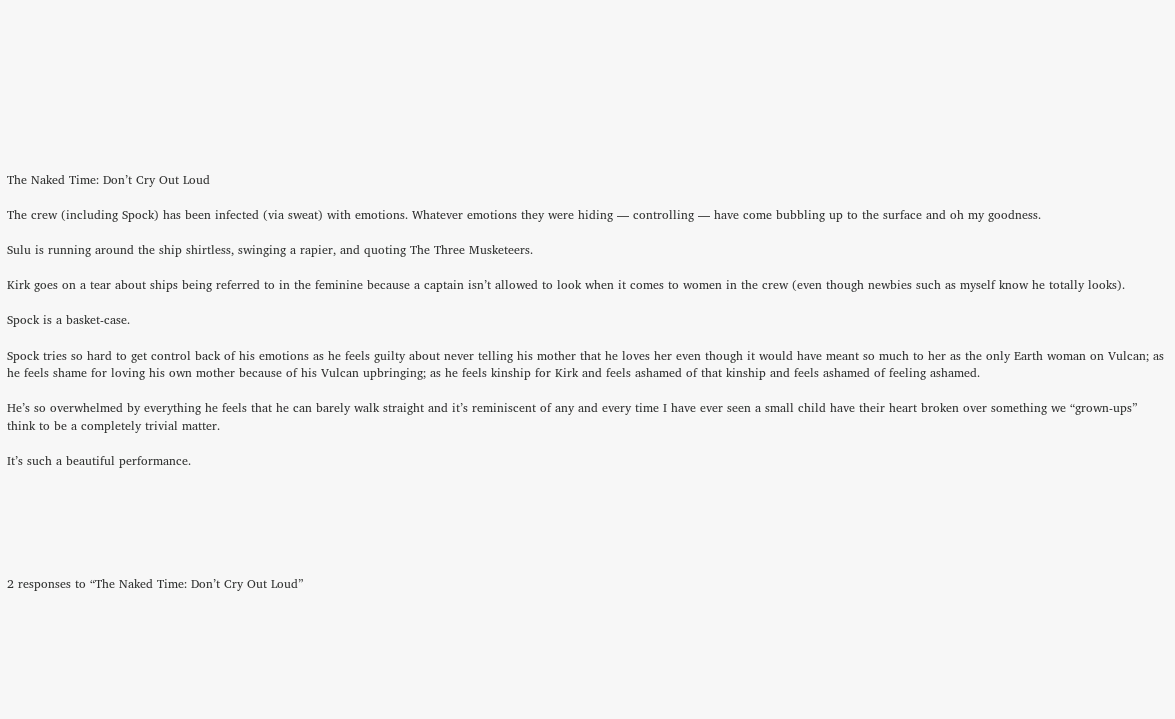The Naked Time: Don’t Cry Out Loud

The crew (including Spock) has been infected (via sweat) with emotions. Whatever emotions they were hiding — controlling — have come bubbling up to the surface and oh my goodness.

Sulu is running around the ship shirtless, swinging a rapier, and quoting The Three Musketeers.

Kirk goes on a tear about ships being referred to in the feminine because a captain isn’t allowed to look when it comes to women in the crew (even though newbies such as myself know he totally looks).

Spock is a basket-case.

Spock tries so hard to get control back of his emotions as he feels guilty about never telling his mother that he loves her even though it would have meant so much to her as the only Earth woman on Vulcan; as he feels shame for loving his own mother because of his Vulcan upbringing; as he feels kinship for Kirk and feels ashamed of that kinship and feels ashamed of feeling ashamed.

He’s so overwhelmed by everything he feels that he can barely walk straight and it’s reminiscent of any and every time I have ever seen a small child have their heart broken over something we “grown-ups” think to be a completely trivial matter.

It’s such a beautiful performance.






2 responses to “The Naked Time: Don’t Cry Out Loud”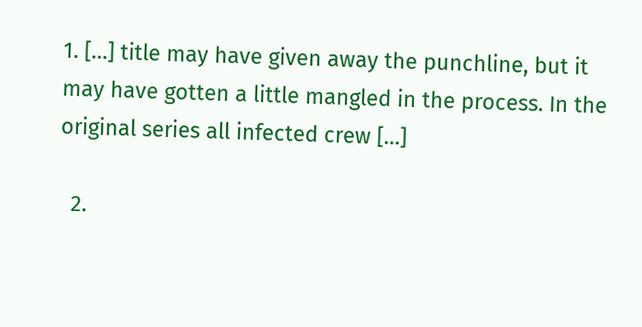1. […] title may have given away the punchline, but it may have gotten a little mangled in the process. In the original series all infected crew […]

  2.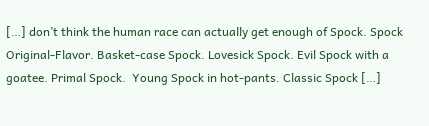[…] don’t think the human race can actually get enough of Spock. Spock Original-Flavor. Basket-case Spock. Lovesick Spock. Evil Spock with a goatee. Primal Spock.  Young Spock in hot-pants. Classic Spock […]